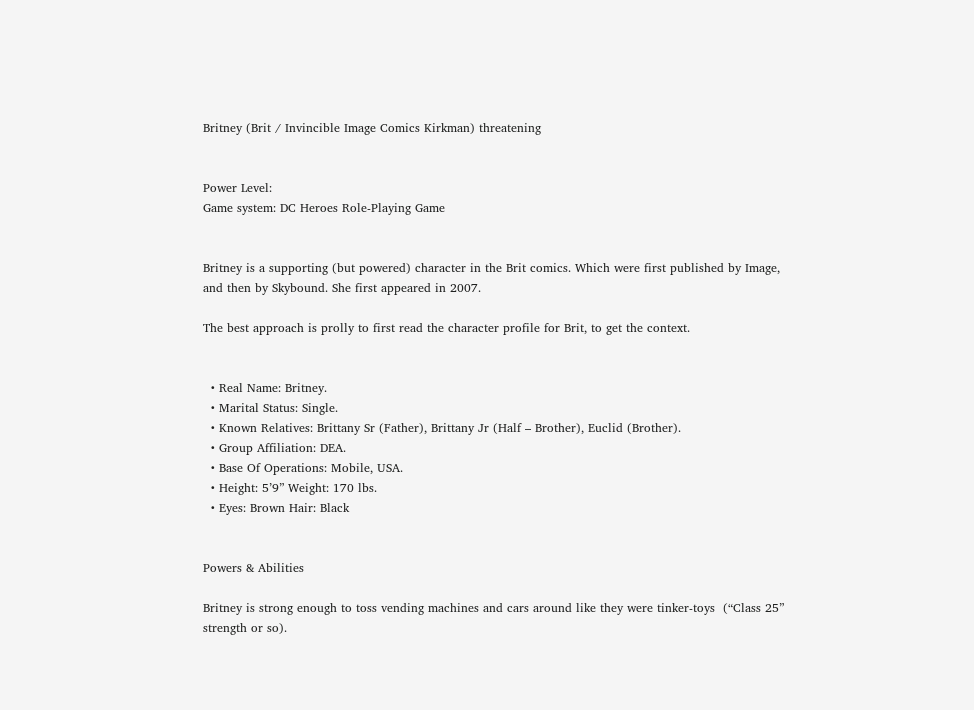Britney (Brit / Invincible Image Comics Kirkman) threatening


Power Level:
Game system: DC Heroes Role-Playing Game


Britney is a supporting (but powered) character in the Brit comics. Which were first published by Image, and then by Skybound. She first appeared in 2007.

The best approach is prolly to first read the character profile for Brit, to get the context.


  • Real Name: Britney.
  • Marital Status: Single.
  • Known Relatives: Brittany Sr (Father), Brittany Jr (Half – Brother), Euclid (Brother).
  • Group Affiliation: DEA.
  • Base Of Operations: Mobile, USA.
  • Height: 5’9” Weight: 170 lbs.
  • Eyes: Brown Hair: Black


Powers & Abilities

Britney is strong enough to toss vending machines and cars around like they were tinker-toys  (“Class 25” strength or so).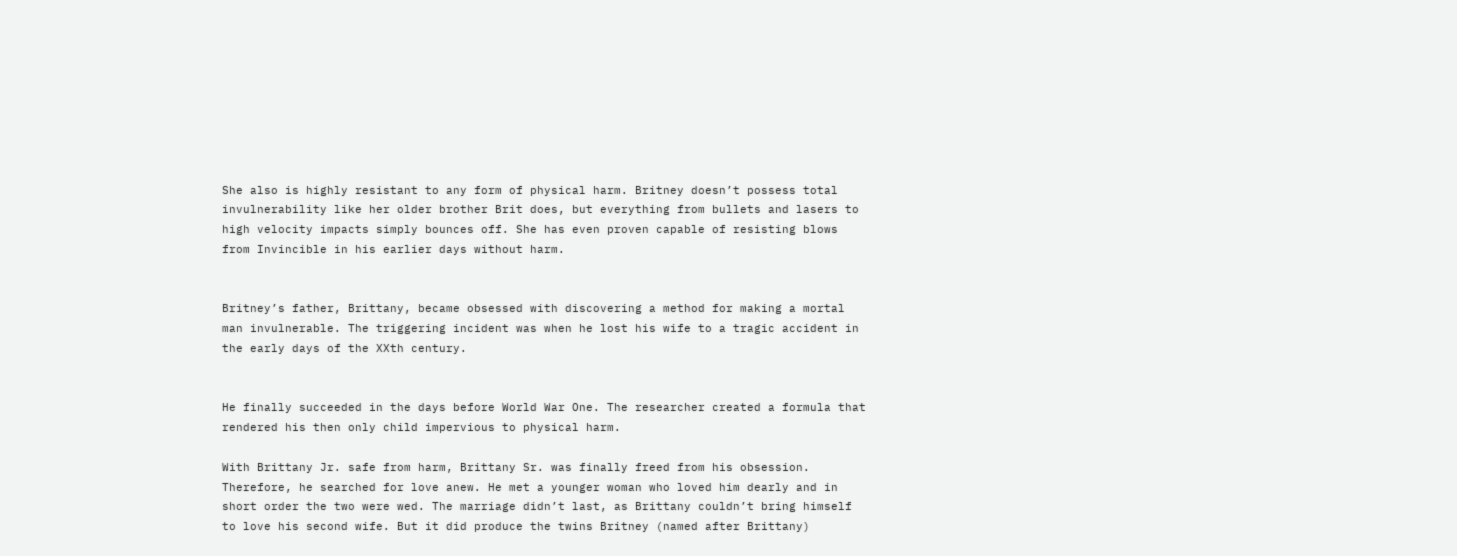She also is highly resistant to any form of physical harm. Britney doesn’t possess total invulnerability like her older brother Brit does, but everything from bullets and lasers to high velocity impacts simply bounces off. She has even proven capable of resisting blows from Invincible in his earlier days without harm.


Britney’s father, Brittany, became obsessed with discovering a method for making a mortal man invulnerable. The triggering incident was when he lost his wife to a tragic accident in the early days of the XXth century.


He finally succeeded in the days before World War One. The researcher created a formula that rendered his then only child impervious to physical harm.

With Brittany Jr. safe from harm, Brittany Sr. was finally freed from his obsession. Therefore, he searched for love anew. He met a younger woman who loved him dearly and in short order the two were wed. The marriage didn’t last, as Brittany couldn’t bring himself to love his second wife. But it did produce the twins Britney (named after Brittany)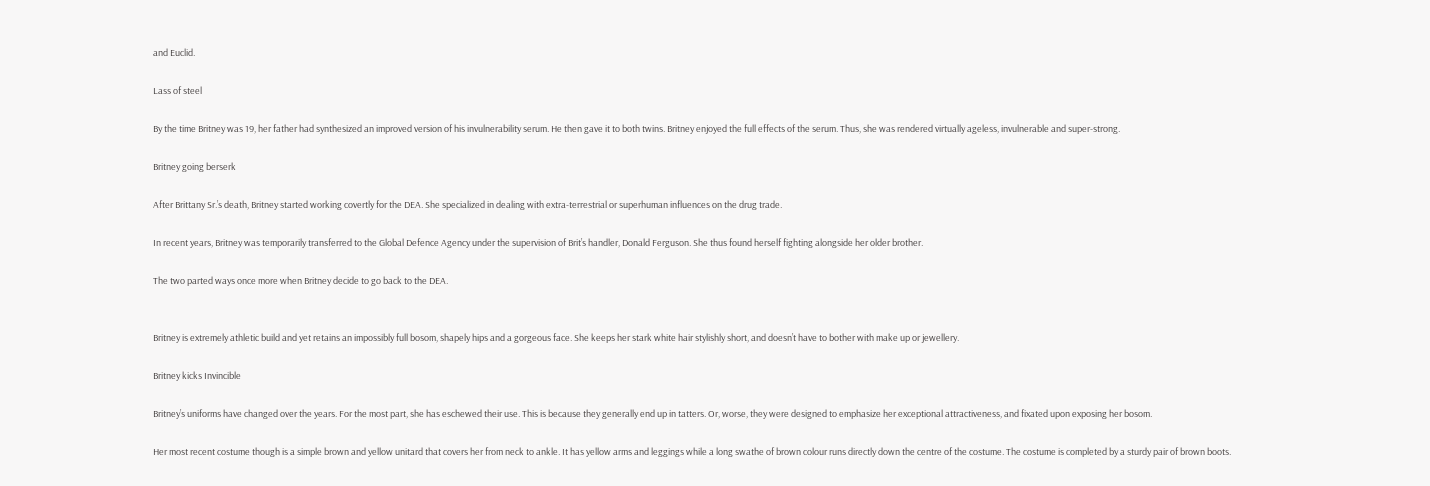and Euclid.

Lass of steel

By the time Britney was 19, her father had synthesized an improved version of his invulnerability serum. He then gave it to both twins. Britney enjoyed the full effects of the serum. Thus, she was rendered virtually ageless, invulnerable and super-strong.

Britney going berserk

After Brittany Sr.’s death, Britney started working covertly for the DEA. She specialized in dealing with extra-terrestrial or superhuman influences on the drug trade.

In recent years, Britney was temporarily transferred to the Global Defence Agency under the supervision of Brit’s handler, Donald Ferguson. She thus found herself fighting alongside her older brother.

The two parted ways once more when Britney decide to go back to the DEA.


Britney is extremely athletic build and yet retains an impossibly full bosom, shapely hips and a gorgeous face. She keeps her stark white hair stylishly short, and doesn’t have to bother with make up or jewellery.

Britney kicks Invincible

Britney’s uniforms have changed over the years. For the most part, she has eschewed their use. This is because they generally end up in tatters. Or, worse, they were designed to emphasize her exceptional attractiveness, and fixated upon exposing her bosom.

Her most recent costume though is a simple brown and yellow unitard that covers her from neck to ankle. It has yellow arms and leggings while a long swathe of brown colour runs directly down the centre of the costume. The costume is completed by a sturdy pair of brown boots.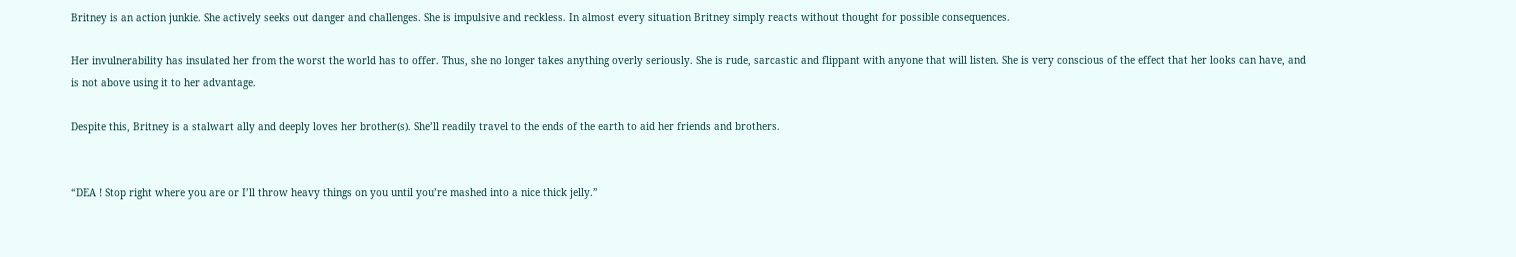Britney is an action junkie. She actively seeks out danger and challenges. She is impulsive and reckless. In almost every situation Britney simply reacts without thought for possible consequences.

Her invulnerability has insulated her from the worst the world has to offer. Thus, she no longer takes anything overly seriously. She is rude, sarcastic and flippant with anyone that will listen. She is very conscious of the effect that her looks can have, and is not above using it to her advantage.

Despite this, Britney is a stalwart ally and deeply loves her brother(s). She’ll readily travel to the ends of the earth to aid her friends and brothers.


“DEA ! Stop right where you are or I’ll throw heavy things on you until you’re mashed into a nice thick jelly.”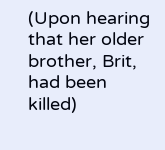(Upon hearing that her older brother, Brit, had been killed)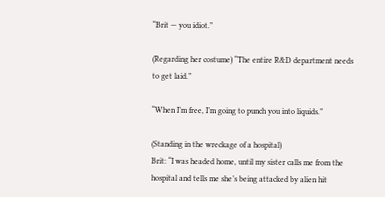“Brit — you idiot.”

(Regarding her costume) “The entire R&D department needs to get laid.”

“When I’m free, I’m going to punch you into liquids.”

(Standing in the wreckage of a hospital)
Brit: “I was headed home, until my sister calls me from the hospital and tells me she’s being attacked by alien hit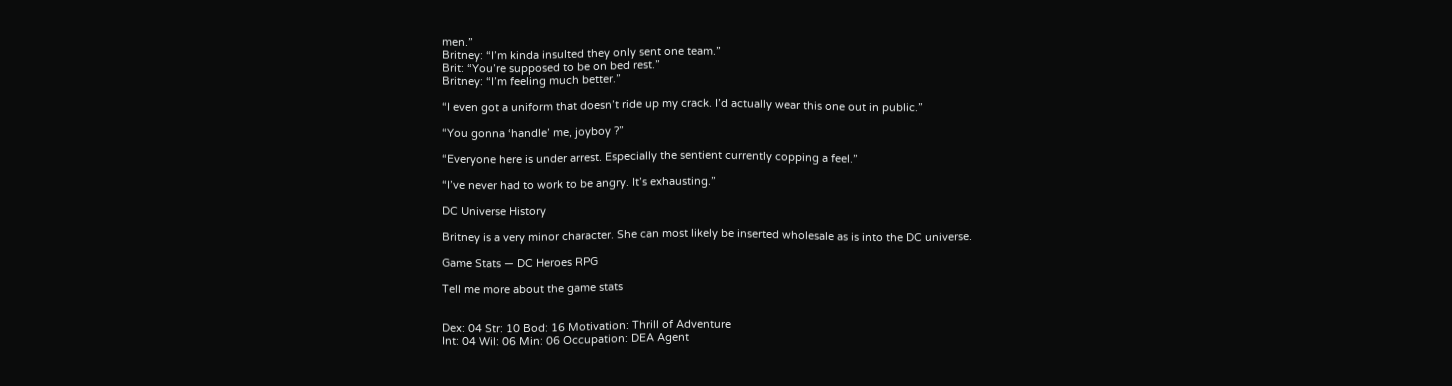men.”
Britney: “I’m kinda insulted they only sent one team.”
Brit: “You’re supposed to be on bed rest.”
Britney: “I’m feeling much better.”

“I even got a uniform that doesn’t ride up my crack. I’d actually wear this one out in public.”

“You gonna ‘handle’ me, joyboy ?”

“Everyone here is under arrest. Especially the sentient currently copping a feel.”

“I’ve never had to work to be angry. It’s exhausting.”

DC Universe History

Britney is a very minor character. She can most likely be inserted wholesale as is into the DC universe.

Game Stats — DC Heroes RPG

Tell me more about the game stats


Dex: 04 Str: 10 Bod: 16 Motivation: Thrill of Adventure
Int: 04 Wil: 06 Min: 06 Occupation: DEA Agent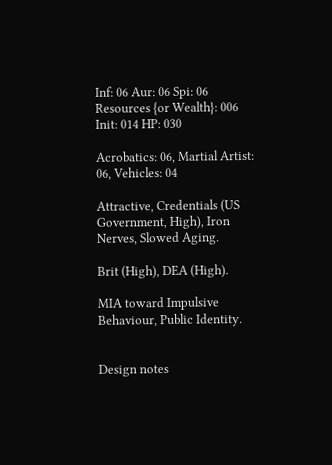Inf: 06 Aur: 06 Spi: 06 Resources {or Wealth}: 006
Init: 014 HP: 030

Acrobatics: 06, Martial Artist: 06, Vehicles: 04

Attractive, Credentials (US Government, High), Iron Nerves, Slowed Aging.

Brit (High), DEA (High).

MIA toward Impulsive Behaviour, Public Identity.


Design notes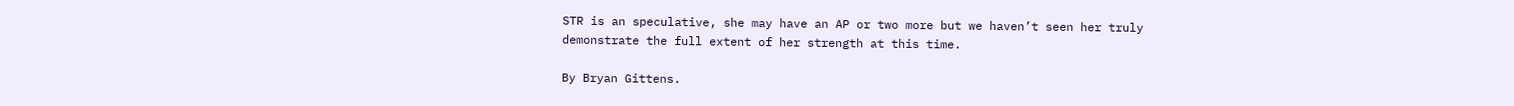STR is an speculative, she may have an AP or two more but we haven’t seen her truly demonstrate the full extent of her strength at this time.

By Bryan Gittens.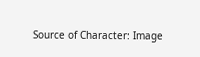Source of Character: Image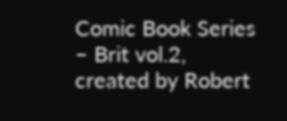Comic Book Series – Brit vol.2, created by Robert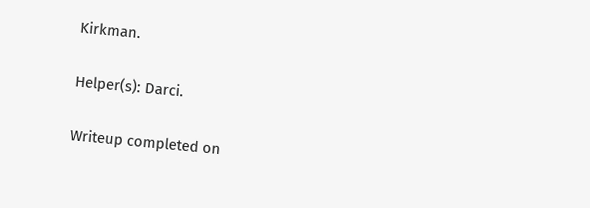Kirkman.

Helper(s): Darci.

Writeup completed on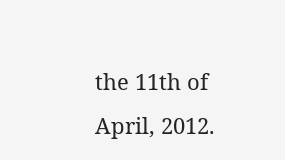the 11th of April, 2012.